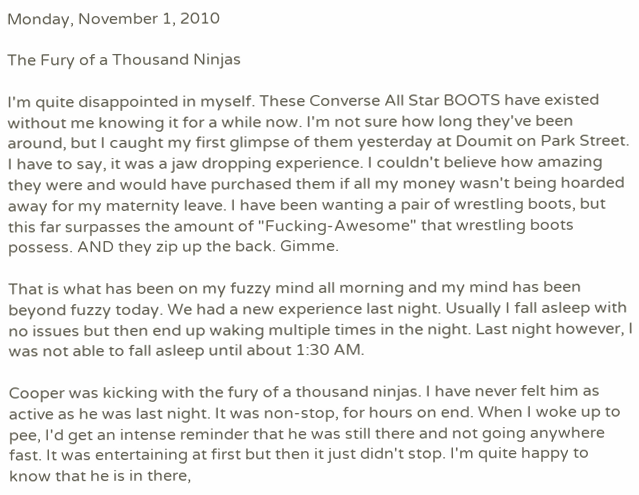Monday, November 1, 2010

The Fury of a Thousand Ninjas

I'm quite disappointed in myself. These Converse All Star BOOTS have existed without me knowing it for a while now. I'm not sure how long they've been around, but I caught my first glimpse of them yesterday at Doumit on Park Street. I have to say, it was a jaw dropping experience. I couldn't believe how amazing they were and would have purchased them if all my money wasn't being hoarded away for my maternity leave. I have been wanting a pair of wrestling boots, but this far surpasses the amount of "Fucking-Awesome" that wrestling boots possess. AND they zip up the back. Gimme.

That is what has been on my fuzzy mind all morning and my mind has been beyond fuzzy today. We had a new experience last night. Usually I fall asleep with no issues but then end up waking multiple times in the night. Last night however, I was not able to fall asleep until about 1:30 AM.

Cooper was kicking with the fury of a thousand ninjas. I have never felt him as active as he was last night. It was non-stop, for hours on end. When I woke up to pee, I'd get an intense reminder that he was still there and not going anywhere fast. It was entertaining at first but then it just didn't stop. I'm quite happy to know that he is in there,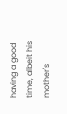having a good time, albeit his mother's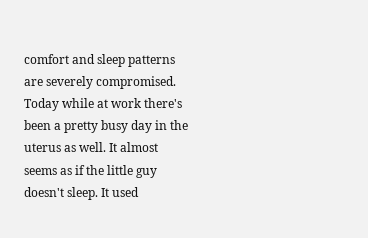comfort and sleep patterns are severely compromised. Today while at work there's been a pretty busy day in the uterus as well. It almost seems as if the little guy doesn't sleep. It used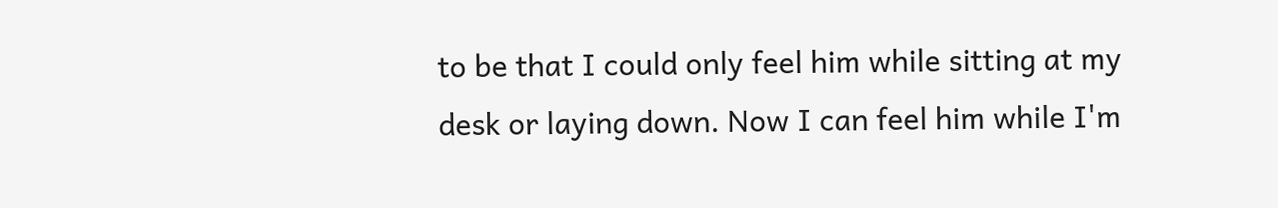to be that I could only feel him while sitting at my desk or laying down. Now I can feel him while I'm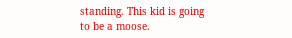standing. This kid is going to be a moose.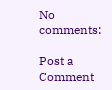No comments:

Post a Comment